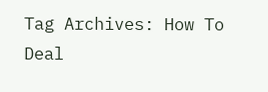Tag Archives: How To Deal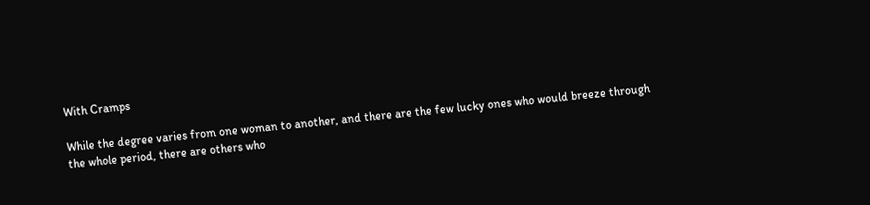With Cramps

While the degree varies from one woman to another, and there are the few lucky ones who would breeze through the whole period, there are others who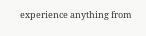experience anything from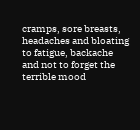cramps, sore breasts, headaches and bloating to fatigue, backache and not to forget the terrible mood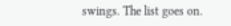swings. The list goes on.